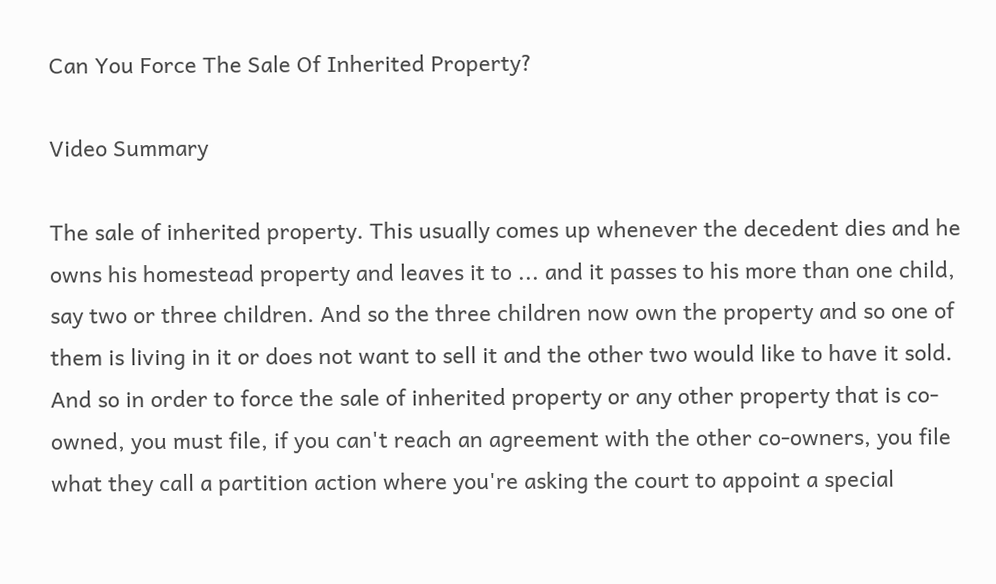Can You Force The Sale Of Inherited Property?

Video Summary

The sale of inherited property. This usually comes up whenever the decedent dies and he owns his homestead property and leaves it to ... and it passes to his more than one child, say two or three children. And so the three children now own the property and so one of them is living in it or does not want to sell it and the other two would like to have it sold. And so in order to force the sale of inherited property or any other property that is co-owned, you must file, if you can't reach an agreement with the other co-owners, you file what they call a partition action where you're asking the court to appoint a special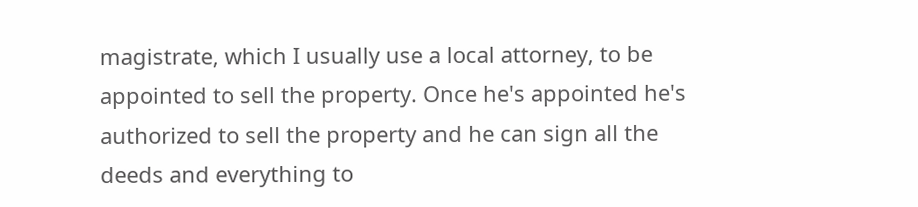magistrate, which I usually use a local attorney, to be appointed to sell the property. Once he's appointed he's authorized to sell the property and he can sign all the deeds and everything to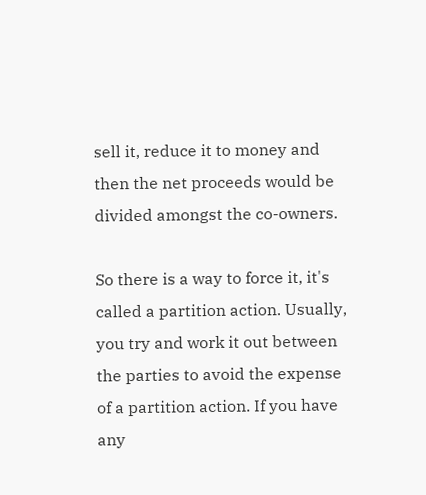sell it, reduce it to money and then the net proceeds would be divided amongst the co-owners.

So there is a way to force it, it's called a partition action. Usually, you try and work it out between the parties to avoid the expense of a partition action. If you have any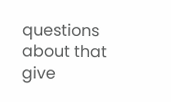questions about that give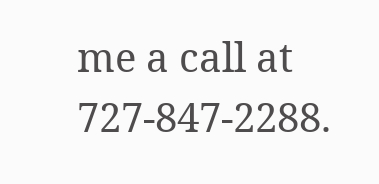me a call at 727-847-2288.